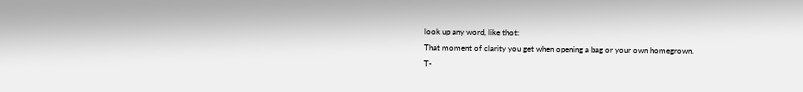look up any word, like thot:
That moment of clarity you get when opening a bag or your own homegrown.
T-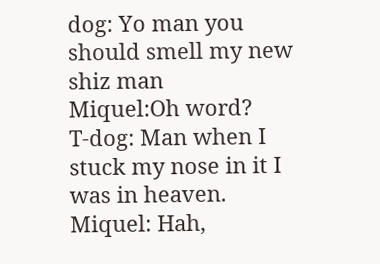dog: Yo man you should smell my new shiz man
Miquel:Oh word?
T-dog: Man when I stuck my nose in it I was in heaven.
Miquel: Hah,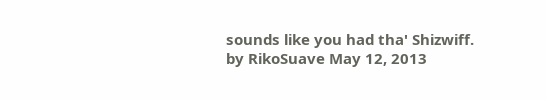sounds like you had tha' Shizwiff.
by RikoSuave May 12, 2013